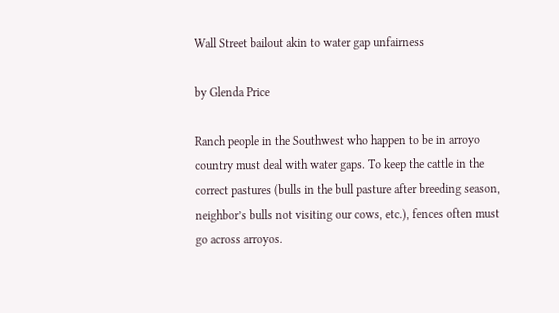Wall Street bailout akin to water gap unfairness

by Glenda Price

Ranch people in the Southwest who happen to be in arroyo country must deal with water gaps. To keep the cattle in the correct pastures (bulls in the bull pasture after breeding season, neighbor’s bulls not visiting our cows, etc.), fences often must go across arroyos.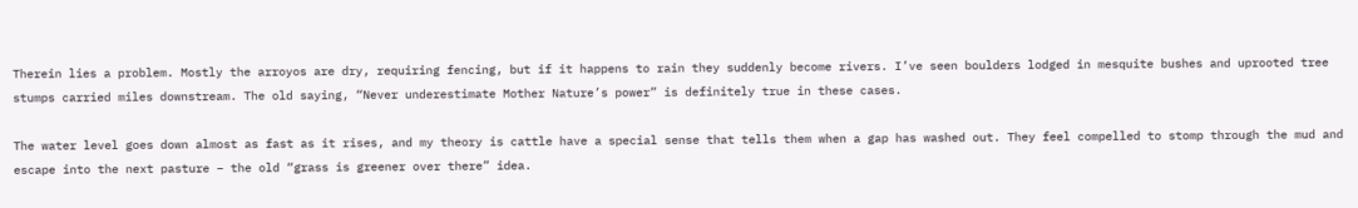Therein lies a problem. Mostly the arroyos are dry, requiring fencing, but if it happens to rain they suddenly become rivers. I’ve seen boulders lodged in mesquite bushes and uprooted tree stumps carried miles downstream. The old saying, “Never underestimate Mother Nature’s power” is definitely true in these cases.

The water level goes down almost as fast as it rises, and my theory is cattle have a special sense that tells them when a gap has washed out. They feel compelled to stomp through the mud and escape into the next pasture – the old “grass is greener over there” idea.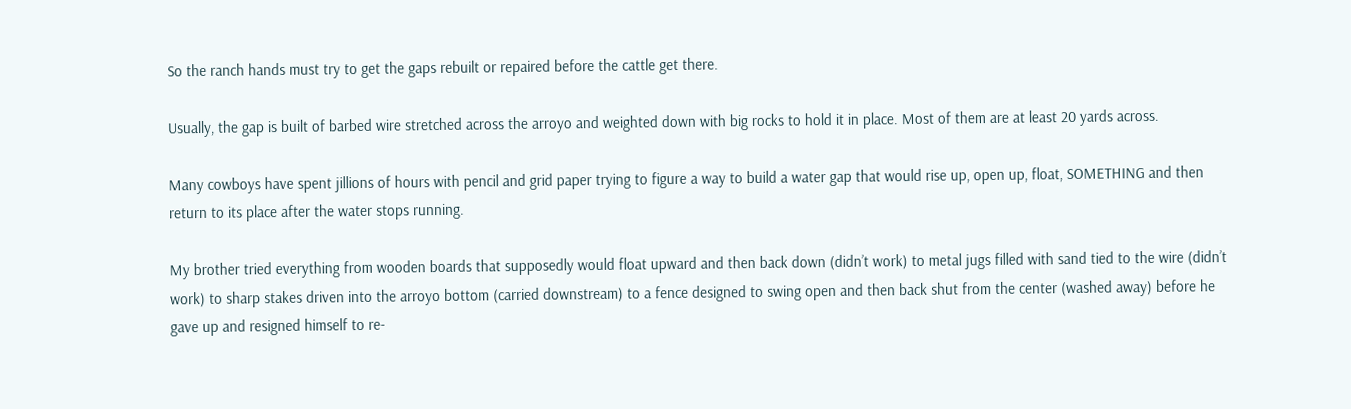So the ranch hands must try to get the gaps rebuilt or repaired before the cattle get there.

Usually, the gap is built of barbed wire stretched across the arroyo and weighted down with big rocks to hold it in place. Most of them are at least 20 yards across.

Many cowboys have spent jillions of hours with pencil and grid paper trying to figure a way to build a water gap that would rise up, open up, float, SOMETHING and then return to its place after the water stops running.

My brother tried everything from wooden boards that supposedly would float upward and then back down (didn’t work) to metal jugs filled with sand tied to the wire (didn’t work) to sharp stakes driven into the arroyo bottom (carried downstream) to a fence designed to swing open and then back shut from the center (washed away) before he gave up and resigned himself to re-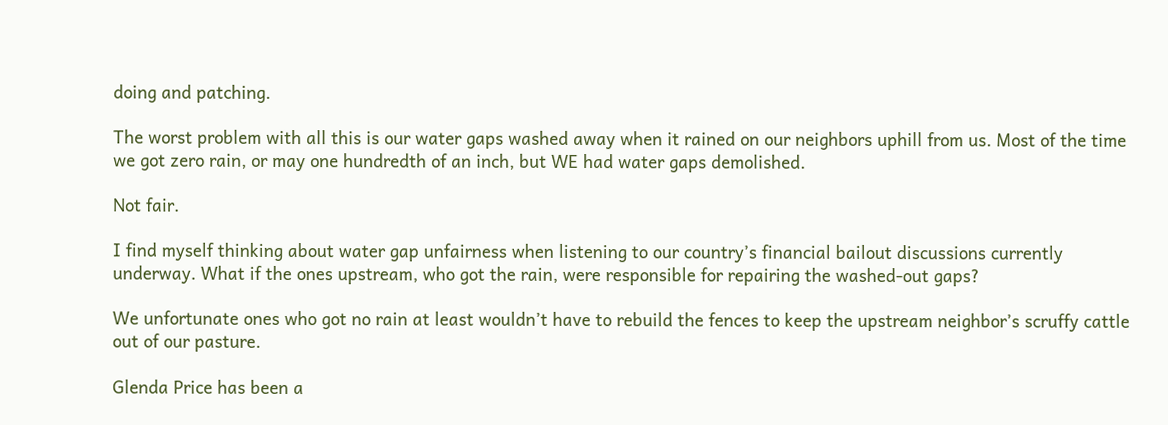doing and patching.

The worst problem with all this is our water gaps washed away when it rained on our neighbors uphill from us. Most of the time we got zero rain, or may one hundredth of an inch, but WE had water gaps demolished.

Not fair.

I find myself thinking about water gap unfairness when listening to our country’s financial bailout discussions currently underway. What if the ones upstream, who got the rain, were responsible for repairing the washed-out gaps?

We unfortunate ones who got no rain at least wouldn’t have to rebuild the fences to keep the upstream neighbor’s scruffy cattle out of our pasture.

Glenda Price has been a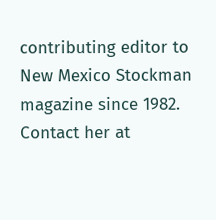contributing editor to New Mexico Stockman magazine since 1982. Contact her at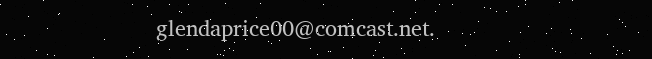glendaprice00@comcast.net.